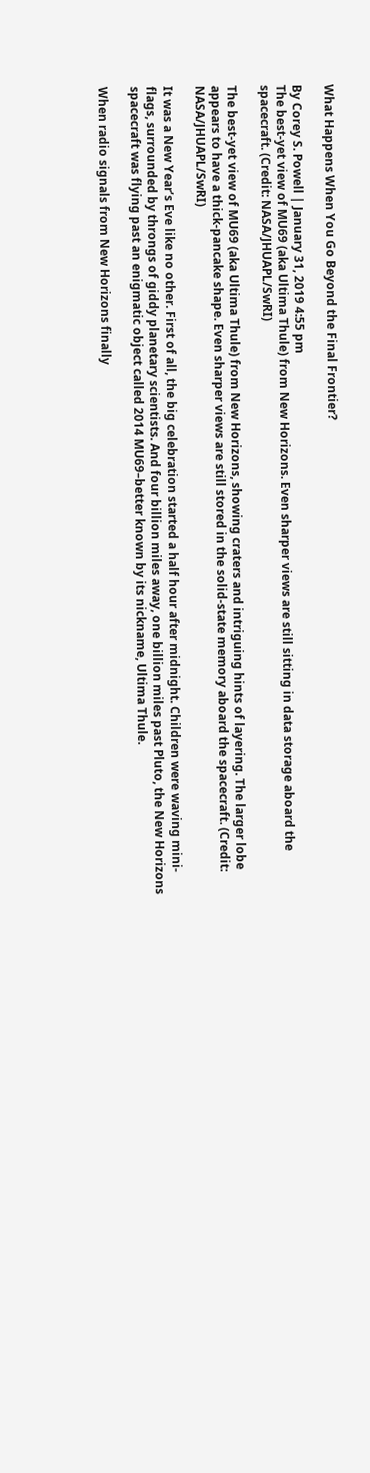What Happens When You Go Beyond the Final Frontier?

By Corey S. Powell | January 31, 2019 4:55 pm
The best-yet view of MU69 (aka Ultima Thule) from New Horizons. Even sharper views are still sitting in data storage aboard the spacecraft. (Credit: NASA/JHUAPL/SwRI)

The best-yet view of MU69 (aka Ultima Thule) from New Horizons, showing craters and intriguing hints of layering. The larger lobe appears to have a thick-pancake shape. Even sharper views are still stored in the solid-state memory aboard the spacecraft. (Credit: NASA/JHUAPL/SwRI)

It was a New Year’s Eve like no other. First of all, the big celebration started a half hour after midnight. Children were waving mini-flags, surrounded by throngs of giddy planetary scientists. And four billion miles away, one billion miles past Pluto, the New Horizons spacecraft was flying past an enigmatic object called 2014 MU69–better known by its nickname, Ultima Thule.

When radio signals from New Horizons finally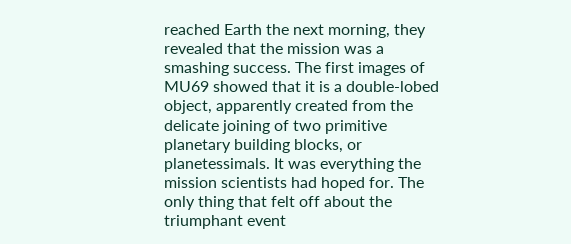reached Earth the next morning, they revealed that the mission was a smashing success. The first images of MU69 showed that it is a double-lobed object, apparently created from the delicate joining of two primitive planetary building blocks, or planetessimals. It was everything the mission scientists had hoped for. The only thing that felt off about the triumphant event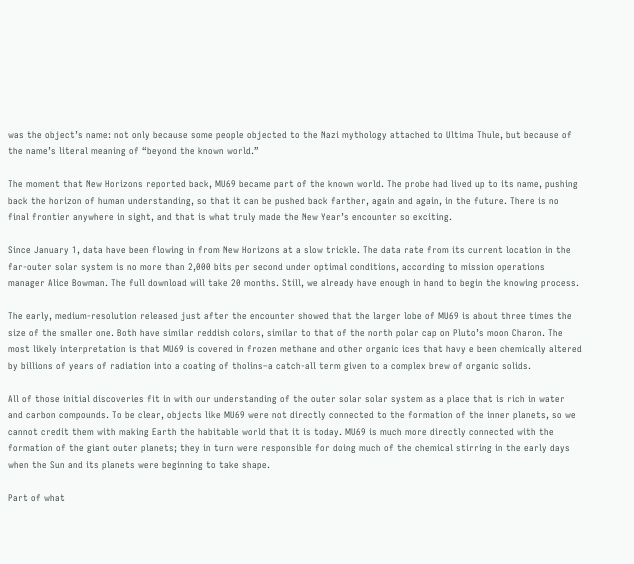was the object’s name: not only because some people objected to the Nazi mythology attached to Ultima Thule, but because of the name’s literal meaning of “beyond the known world.”

The moment that New Horizons reported back, MU69 became part of the known world. The probe had lived up to its name, pushing back the horizon of human understanding, so that it can be pushed back farther, again and again, in the future. There is no final frontier anywhere in sight, and that is what truly made the New Year’s encounter so exciting.

Since January 1, data have been flowing in from New Horizons at a slow trickle. The data rate from its current location in the far-outer solar system is no more than 2,000 bits per second under optimal conditions, according to mission operations manager Alice Bowman. The full download will take 20 months. Still, we already have enough in hand to begin the knowing process.

The early, medium-resolution released just after the encounter showed that the larger lobe of MU69 is about three times the size of the smaller one. Both have similar reddish colors, similar to that of the north polar cap on Pluto’s moon Charon. The most likely interpretation is that MU69 is covered in frozen methane and other organic ices that havy e been chemically altered by billions of years of radiation into a coating of tholins–a catch-all term given to a complex brew of organic solids.

All of those initial discoveries fit in with our understanding of the outer solar solar system as a place that is rich in water and carbon compounds. To be clear, objects like MU69 were not directly connected to the formation of the inner planets, so we cannot credit them with making Earth the habitable world that it is today. MU69 is much more directly connected with the formation of the giant outer planets; they in turn were responsible for doing much of the chemical stirring in the early days when the Sun and its planets were beginning to take shape.

Part of what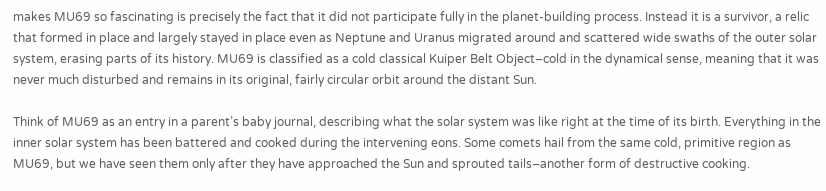makes MU69 so fascinating is precisely the fact that it did not participate fully in the planet-building process. Instead it is a survivor, a relic that formed in place and largely stayed in place even as Neptune and Uranus migrated around and scattered wide swaths of the outer solar system, erasing parts of its history. MU69 is classified as a cold classical Kuiper Belt Object–cold in the dynamical sense, meaning that it was never much disturbed and remains in its original, fairly circular orbit around the distant Sun.

Think of MU69 as an entry in a parent’s baby journal, describing what the solar system was like right at the time of its birth. Everything in the inner solar system has been battered and cooked during the intervening eons. Some comets hail from the same cold, primitive region as MU69, but we have seen them only after they have approached the Sun and sprouted tails–another form of destructive cooking.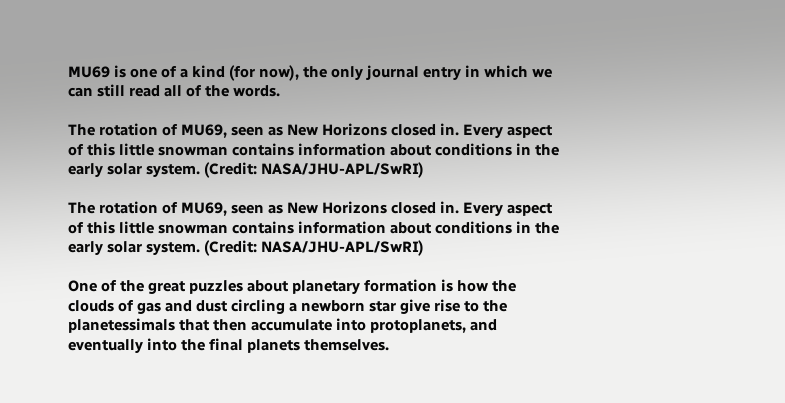MU69 is one of a kind (for now), the only journal entry in which we can still read all of the words.

The rotation of MU69, seen as New Horizons closed in. Every aspect of this little snowman contains information about conditions in the early solar system. (Credit: NASA/JHU-APL/SwRI)

The rotation of MU69, seen as New Horizons closed in. Every aspect of this little snowman contains information about conditions in the early solar system. (Credit: NASA/JHU-APL/SwRI)

One of the great puzzles about planetary formation is how the clouds of gas and dust circling a newborn star give rise to the planetessimals that then accumulate into protoplanets, and eventually into the final planets themselves.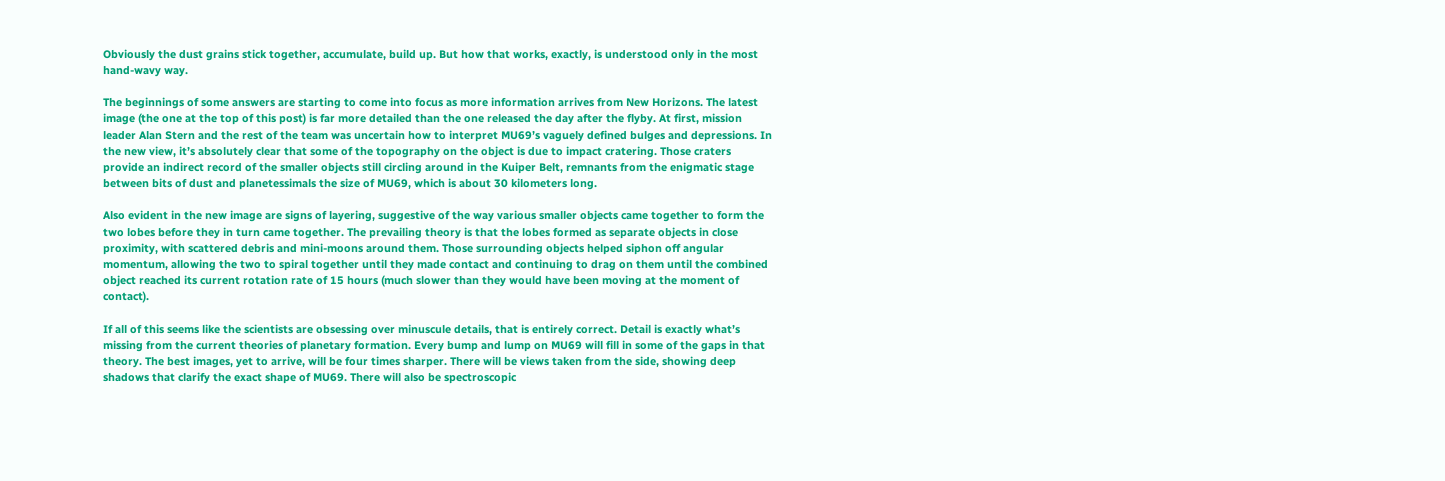Obviously the dust grains stick together, accumulate, build up. But how that works, exactly, is understood only in the most hand-wavy way.

The beginnings of some answers are starting to come into focus as more information arrives from New Horizons. The latest image (the one at the top of this post) is far more detailed than the one released the day after the flyby. At first, mission leader Alan Stern and the rest of the team was uncertain how to interpret MU69’s vaguely defined bulges and depressions. In the new view, it’s absolutely clear that some of the topography on the object is due to impact cratering. Those craters provide an indirect record of the smaller objects still circling around in the Kuiper Belt, remnants from the enigmatic stage between bits of dust and planetessimals the size of MU69, which is about 30 kilometers long.

Also evident in the new image are signs of layering, suggestive of the way various smaller objects came together to form the two lobes before they in turn came together. The prevailing theory is that the lobes formed as separate objects in close proximity, with scattered debris and mini-moons around them. Those surrounding objects helped siphon off angular momentum, allowing the two to spiral together until they made contact and continuing to drag on them until the combined object reached its current rotation rate of 15 hours (much slower than they would have been moving at the moment of contact).

If all of this seems like the scientists are obsessing over minuscule details, that is entirely correct. Detail is exactly what’s missing from the current theories of planetary formation. Every bump and lump on MU69 will fill in some of the gaps in that theory. The best images, yet to arrive, will be four times sharper. There will be views taken from the side, showing deep shadows that clarify the exact shape of MU69. There will also be spectroscopic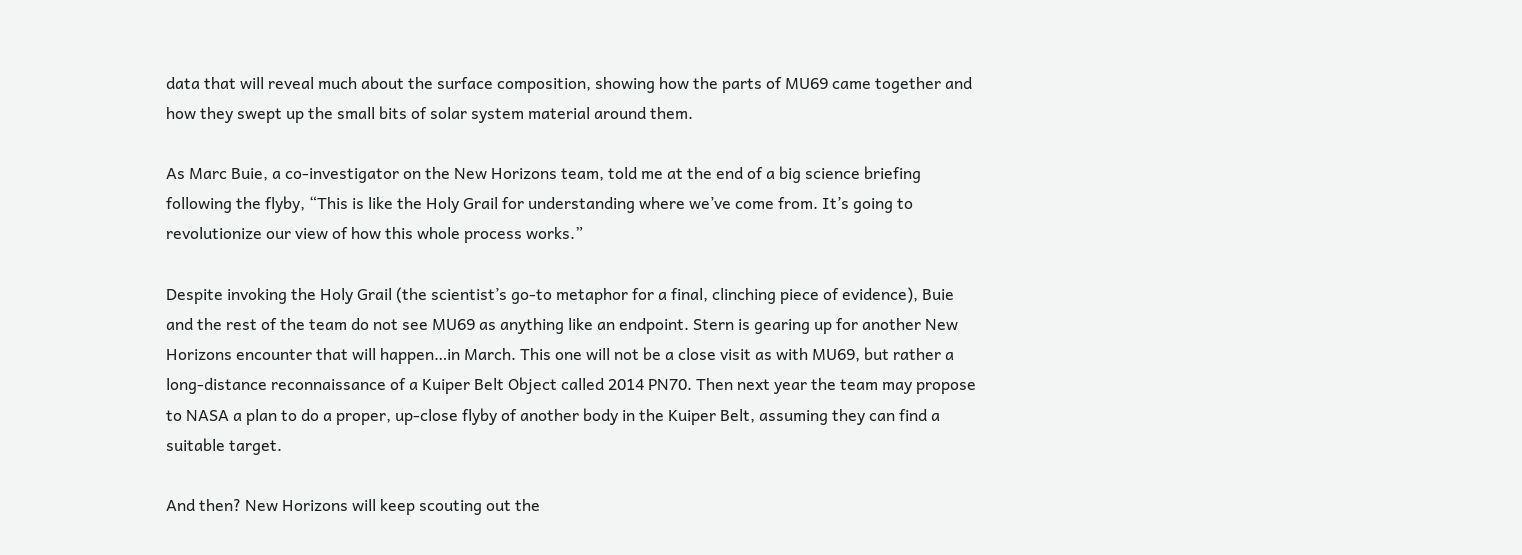data that will reveal much about the surface composition, showing how the parts of MU69 came together and how they swept up the small bits of solar system material around them.

As Marc Buie, a co-investigator on the New Horizons team, told me at the end of a big science briefing following the flyby, “This is like the Holy Grail for understanding where we’ve come from. It’s going to revolutionize our view of how this whole process works.”

Despite invoking the Holy Grail (the scientist’s go-to metaphor for a final, clinching piece of evidence), Buie and the rest of the team do not see MU69 as anything like an endpoint. Stern is gearing up for another New Horizons encounter that will happen…in March. This one will not be a close visit as with MU69, but rather a long-distance reconnaissance of a Kuiper Belt Object called 2014 PN70. Then next year the team may propose to NASA a plan to do a proper, up-close flyby of another body in the Kuiper Belt, assuming they can find a suitable target.

And then? New Horizons will keep scouting out the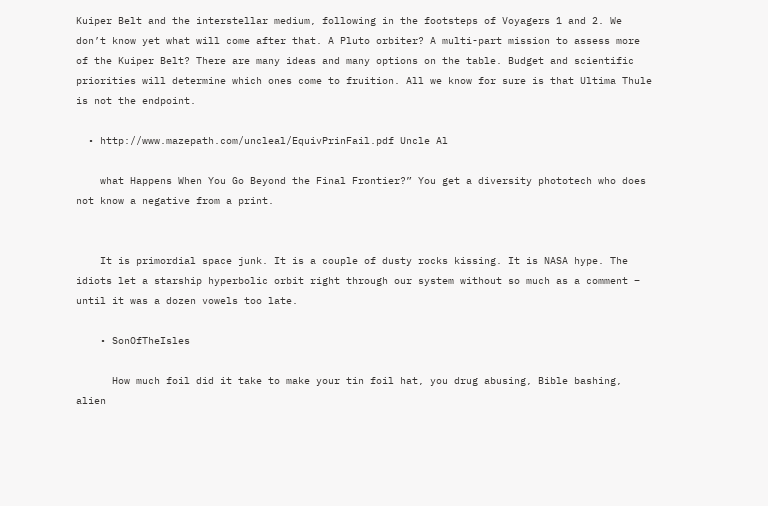Kuiper Belt and the interstellar medium, following in the footsteps of Voyagers 1 and 2. We don’t know yet what will come after that. A Pluto orbiter? A multi-part mission to assess more of the Kuiper Belt? There are many ideas and many options on the table. Budget and scientific priorities will determine which ones come to fruition. All we know for sure is that Ultima Thule is not the endpoint.

  • http://www.mazepath.com/uncleal/EquivPrinFail.pdf Uncle Al

    what Happens When You Go Beyond the Final Frontier?” You get a diversity phototech who does not know a negative from a print.


    It is primordial space junk. It is a couple of dusty rocks kissing. It is NASA hype. The idiots let a starship hyperbolic orbit right through our system without so much as a comment – until it was a dozen vowels too late.

    • SonOfTheIsles

      How much foil did it take to make your tin foil hat, you drug abusing, Bible bashing, alien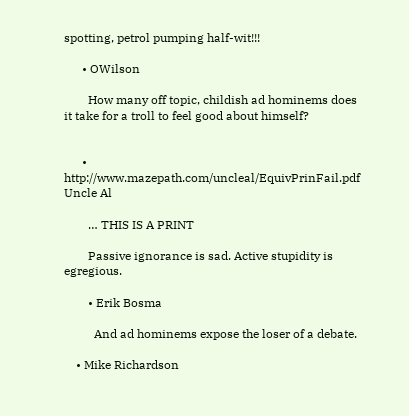spotting, petrol pumping half-wit!!!

      • OWilson

        How many off topic, childish ad hominems does it take for a troll to feel good about himself?


      • http://www.mazepath.com/uncleal/EquivPrinFail.pdf Uncle Al

        … THIS IS A PRINT

        Passive ignorance is sad. Active stupidity is egregious.

        • Erik Bosma

          And ad hominems expose the loser of a debate.

    • Mike Richardson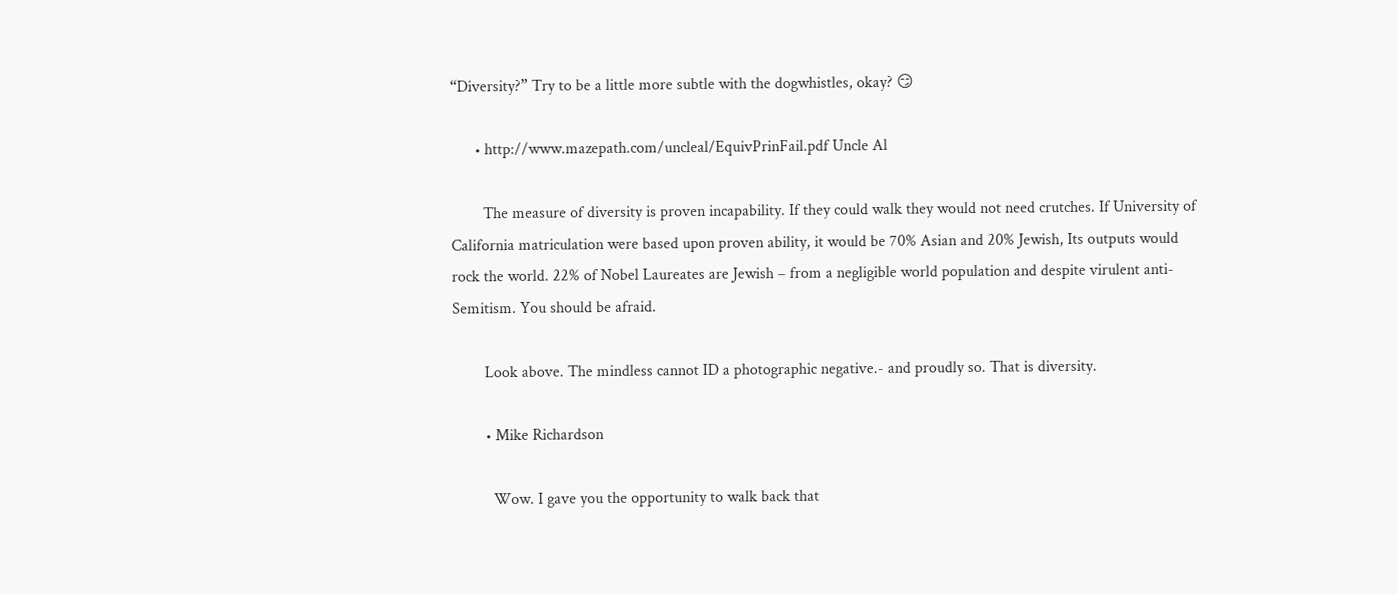“Diversity?” Try to be a little more subtle with the dogwhistles, okay? 😏

      • http://www.mazepath.com/uncleal/EquivPrinFail.pdf Uncle Al

        The measure of diversity is proven incapability. If they could walk they would not need crutches. If University of California matriculation were based upon proven ability, it would be 70% Asian and 20% Jewish, Its outputs would rock the world. 22% of Nobel Laureates are Jewish – from a negligible world population and despite virulent anti-Semitism. You should be afraid.

        Look above. The mindless cannot ID a photographic negative.- and proudly so. That is diversity.

        • Mike Richardson

          Wow. I gave you the opportunity to walk back that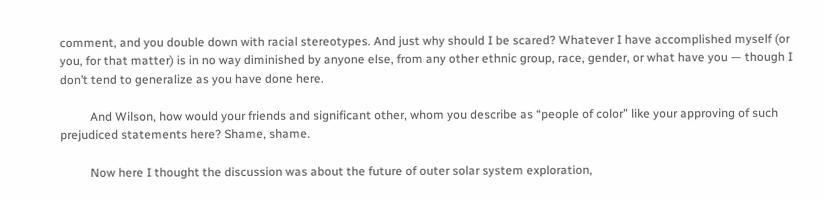comment, and you double down with racial stereotypes. And just why should I be scared? Whatever I have accomplished myself (or you, for that matter) is in no way diminished by anyone else, from any other ethnic group, race, gender, or what have you — though I don’t tend to generalize as you have done here.

          And Wilson, how would your friends and significant other, whom you describe as “people of color” like your approving of such prejudiced statements here? Shame, shame.

          Now here I thought the discussion was about the future of outer solar system exploration,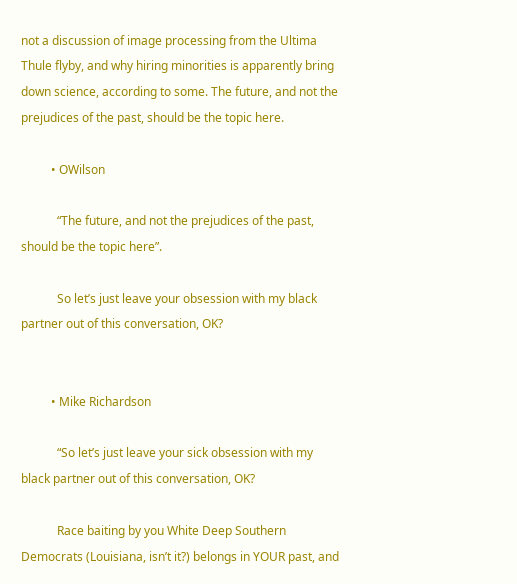not a discussion of image processing from the Ultima Thule flyby, and why hiring minorities is apparently bring down science, according to some. The future, and not the prejudices of the past, should be the topic here.

          • OWilson

            “The future, and not the prejudices of the past, should be the topic here”.

            So let’s just leave your obsession with my black partner out of this conversation, OK?


          • Mike Richardson

            “So let’s just leave your sick obsession with my black partner out of this conversation, OK?

            Race baiting by you White Deep Southern Democrats (Louisiana, isn’t it?) belongs in YOUR past, and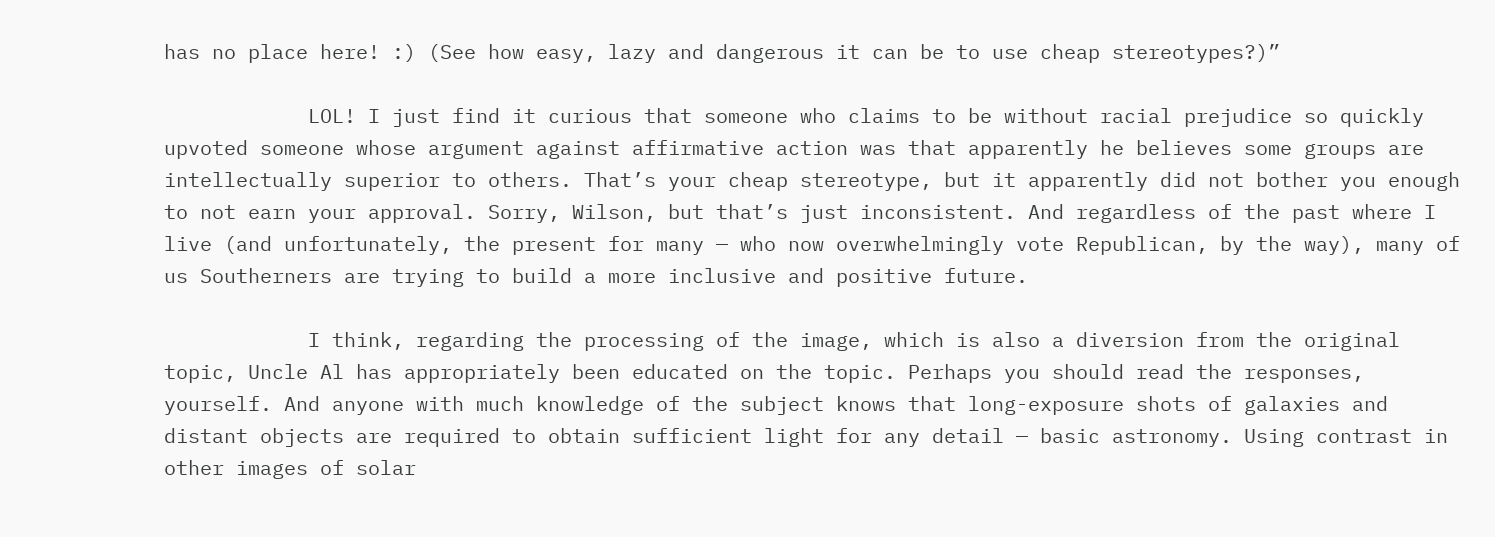has no place here! :) (See how easy, lazy and dangerous it can be to use cheap stereotypes?)”

            LOL! I just find it curious that someone who claims to be without racial prejudice so quickly upvoted someone whose argument against affirmative action was that apparently he believes some groups are intellectually superior to others. That’s your cheap stereotype, but it apparently did not bother you enough to not earn your approval. Sorry, Wilson, but that’s just inconsistent. And regardless of the past where I live (and unfortunately, the present for many — who now overwhelmingly vote Republican, by the way), many of us Southerners are trying to build a more inclusive and positive future.

            I think, regarding the processing of the image, which is also a diversion from the original topic, Uncle Al has appropriately been educated on the topic. Perhaps you should read the responses, yourself. And anyone with much knowledge of the subject knows that long-exposure shots of galaxies and distant objects are required to obtain sufficient light for any detail — basic astronomy. Using contrast in other images of solar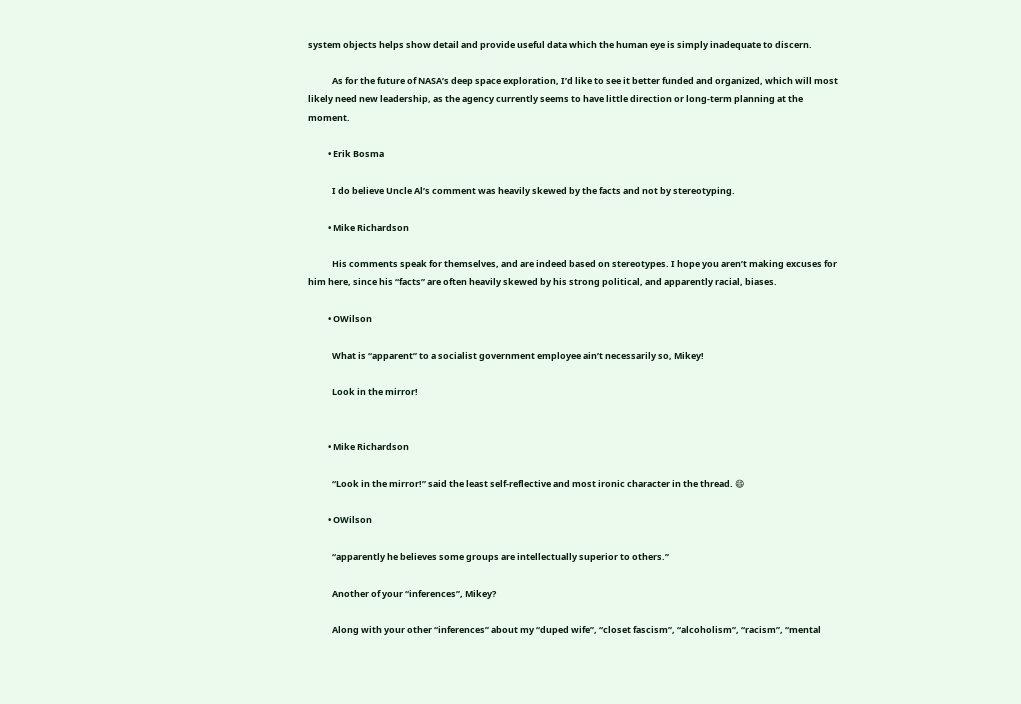system objects helps show detail and provide useful data which the human eye is simply inadequate to discern.

            As for the future of NASA’s deep space exploration, I’d like to see it better funded and organized, which will most likely need new leadership, as the agency currently seems to have little direction or long-term planning at the moment.

          • Erik Bosma

            I do believe Uncle Al’s comment was heavily skewed by the facts and not by stereotyping.

          • Mike Richardson

            His comments speak for themselves, and are indeed based on stereotypes. I hope you aren’t making excuses for him here, since his “facts” are often heavily skewed by his strong political, and apparently racial, biases.

          • OWilson

            What is “apparent” to a socialist government employee ain’t necessarily so, Mikey!

            Look in the mirror!


          • Mike Richardson

            “Look in the mirror!” said the least self-reflective and most ironic character in the thread. 😄

          • OWilson

            “apparently he believes some groups are intellectually superior to others.”

            Another of your “inferences”, Mikey?

            Along with your other “inferences” about my “duped wife”, “closet fascism”, “alcoholism”, “racism”, “mental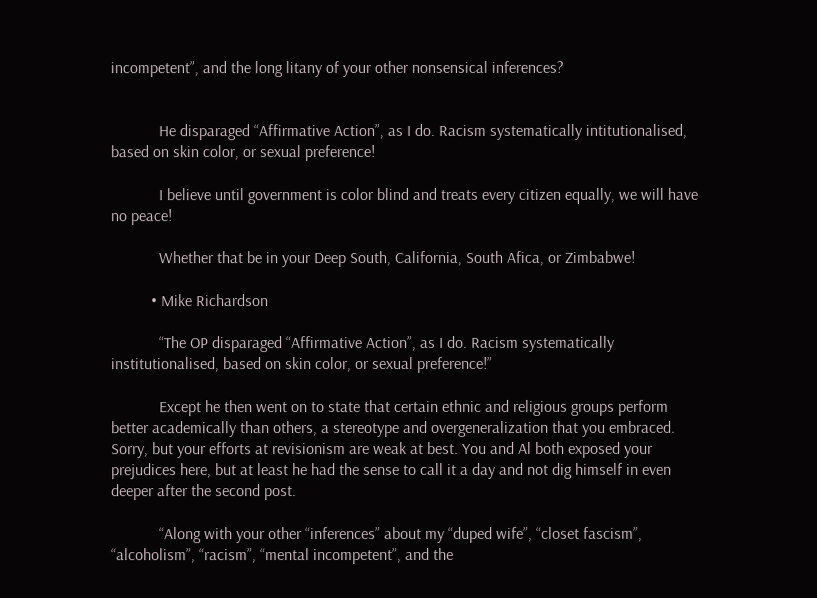incompetent”, and the long litany of your other nonsensical inferences?


            He disparaged “Affirmative Action”, as I do. Racism systematically intitutionalised, based on skin color, or sexual preference!

            I believe until government is color blind and treats every citizen equally, we will have no peace!

            Whether that be in your Deep South, California, South Afica, or Zimbabwe!

          • Mike Richardson

            “The OP disparaged “Affirmative Action”, as I do. Racism systematically institutionalised, based on skin color, or sexual preference!”

            Except he then went on to state that certain ethnic and religious groups perform better academically than others, a stereotype and overgeneralization that you embraced. Sorry, but your efforts at revisionism are weak at best. You and Al both exposed your prejudices here, but at least he had the sense to call it a day and not dig himself in even deeper after the second post.

            “Along with your other “inferences” about my “duped wife”, “closet fascism”, “alcoholism”, “racism”, “mental incompetent”, and the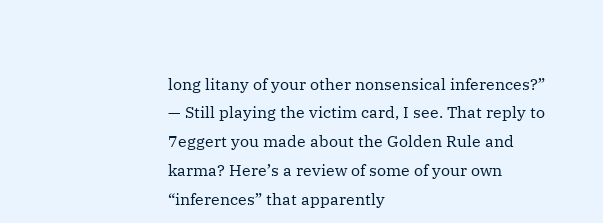long litany of your other nonsensical inferences?” — Still playing the victim card, I see. That reply to 7eggert you made about the Golden Rule and karma? Here’s a review of some of your own “inferences” that apparently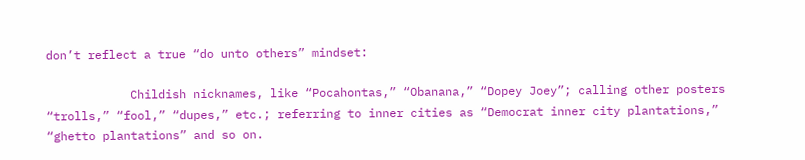don’t reflect a true “do unto others” mindset:

            Childish nicknames, like “Pocahontas,” “Obanana,” “Dopey Joey”; calling other posters “trolls,” “fool,” “dupes,” etc.; referring to inner cities as “Democrat inner city plantations,” “ghetto plantations” and so on.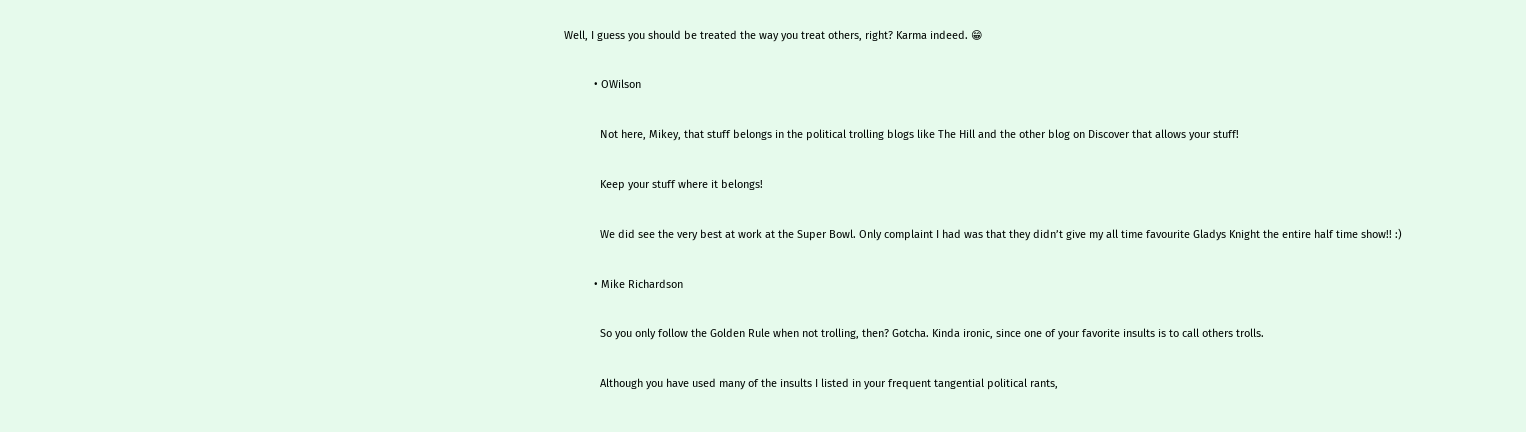Well, I guess you should be treated the way you treat others, right? Karma indeed. 😁

          • OWilson

            Not here, Mikey, that stuff belongs in the political trolling blogs like The Hill and the other blog on Discover that allows your stuff!

            Keep your stuff where it belongs!

            We did see the very best at work at the Super Bowl. Only complaint I had was that they didn’t give my all time favourite Gladys Knight the entire half time show!! :)

          • Mike Richardson

            So you only follow the Golden Rule when not trolling, then? Gotcha. Kinda ironic, since one of your favorite insults is to call others trolls.

            Although you have used many of the insults I listed in your frequent tangential political rants,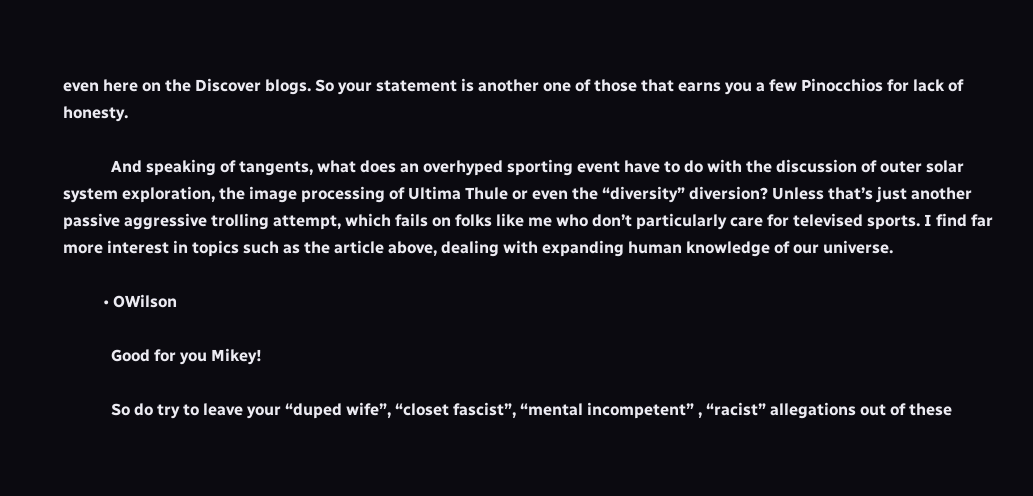even here on the Discover blogs. So your statement is another one of those that earns you a few Pinocchios for lack of honesty.

            And speaking of tangents, what does an overhyped sporting event have to do with the discussion of outer solar system exploration, the image processing of Ultima Thule or even the “diversity” diversion? Unless that’s just another passive aggressive trolling attempt, which fails on folks like me who don’t particularly care for televised sports. I find far more interest in topics such as the article above, dealing with expanding human knowledge of our universe.

          • OWilson

            Good for you Mikey!

            So do try to leave your “duped wife”, “closet fascist”, “mental incompetent” , “racist” allegations out of these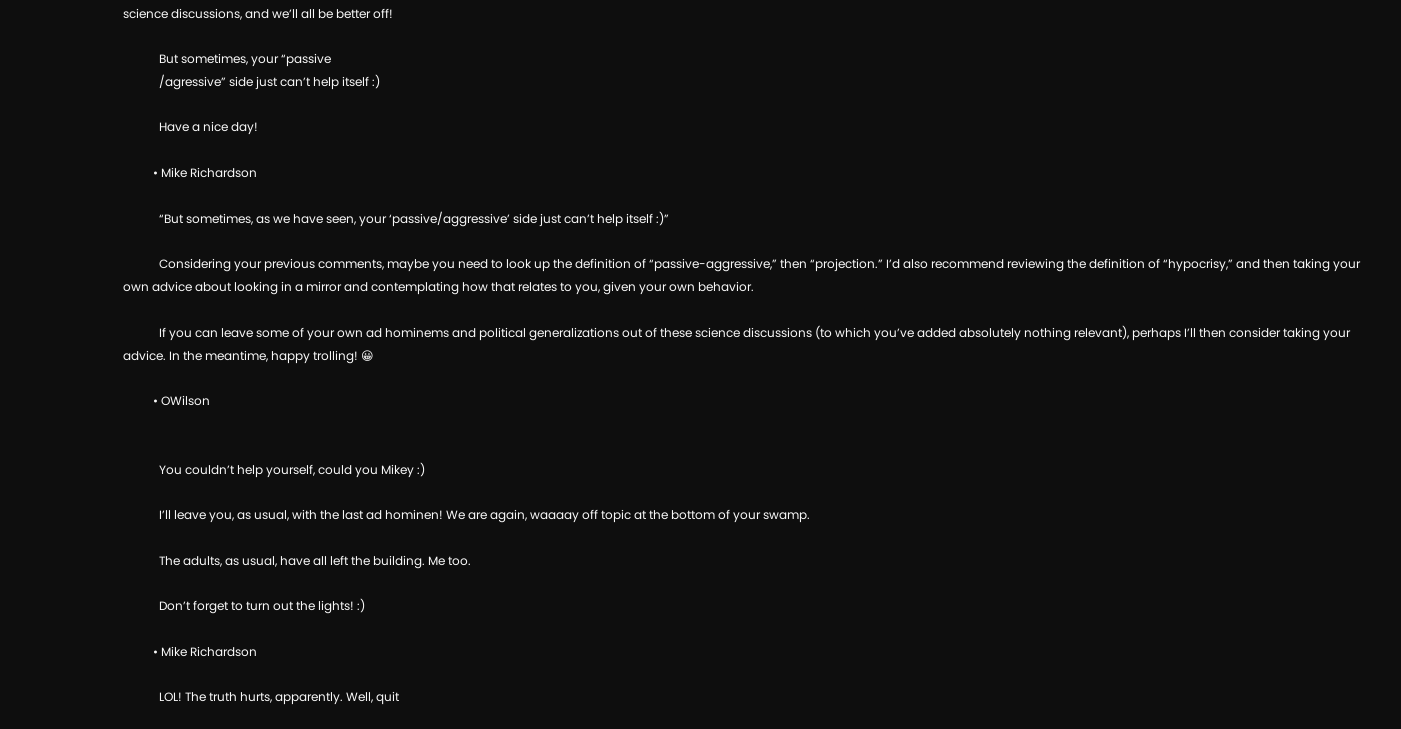science discussions, and we’ll all be better off!

            But sometimes, your “passive
            /agressive” side just can’t help itself :)

            Have a nice day!

          • Mike Richardson

            “But sometimes, as we have seen, your ‘passive/aggressive’ side just can’t help itself :)”

            Considering your previous comments, maybe you need to look up the definition of “passive-aggressive,” then “projection.” I’d also recommend reviewing the definition of “hypocrisy,” and then taking your own advice about looking in a mirror and contemplating how that relates to you, given your own behavior.

            If you can leave some of your own ad hominems and political generalizations out of these science discussions (to which you’ve added absolutely nothing relevant), perhaps I’ll then consider taking your advice. In the meantime, happy trolling! 😀

          • OWilson


            You couldn’t help yourself, could you Mikey :)

            I’ll leave you, as usual, with the last ad hominen! We are again, waaaay off topic at the bottom of your swamp.

            The adults, as usual, have all left the building. Me too.

            Don’t forget to turn out the lights! :)

          • Mike Richardson

            LOL! The truth hurts, apparently. Well, quit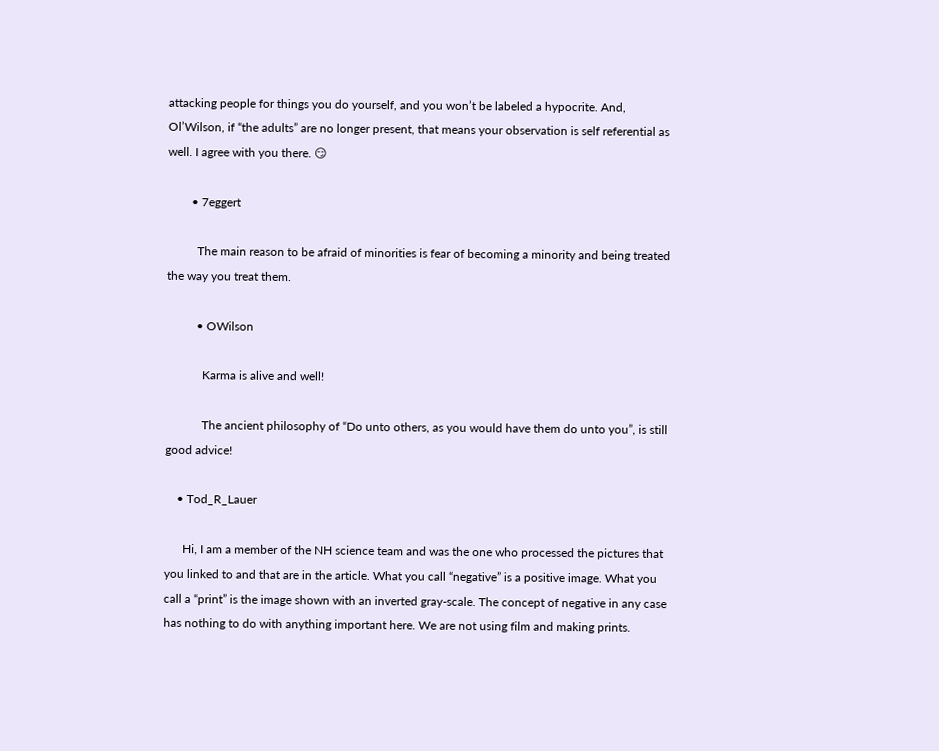attacking people for things you do yourself, and you won’t be labeled a hypocrite. And, Ol’Wilson, if “the adults” are no longer present, that means your observation is self referential as well. I agree with you there. 😏

        • 7eggert

          The main reason to be afraid of minorities is fear of becoming a minority and being treated the way you treat them.

          • OWilson

            Karma is alive and well!

            The ancient philosophy of “Do unto others, as you would have them do unto you”, is still good advice!

    • Tod_R_Lauer

      Hi, I am a member of the NH science team and was the one who processed the pictures that you linked to and that are in the article. What you call “negative” is a positive image. What you call a “print” is the image shown with an inverted gray-scale. The concept of negative in any case has nothing to do with anything important here. We are not using film and making prints.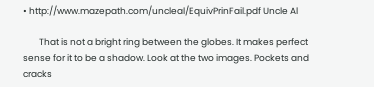• http://www.mazepath.com/uncleal/EquivPrinFail.pdf Uncle Al

        That is not a bright ring between the globes. It makes perfect sense for it to be a shadow. Look at the two images. Pockets and cracks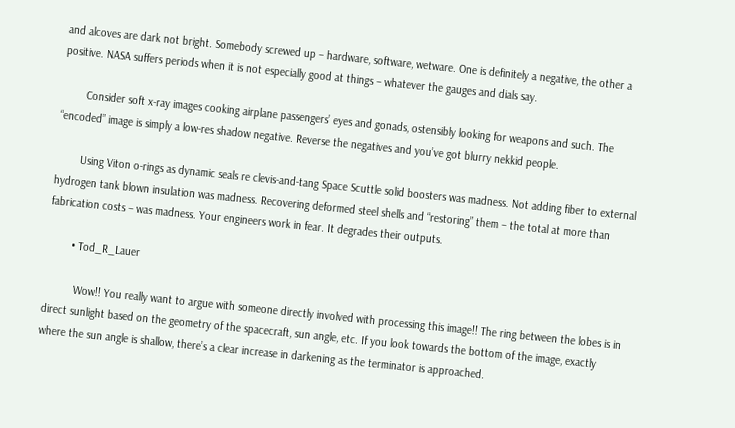and alcoves are dark not bright. Somebody screwed up – hardware, software, wetware. One is definitely a negative, the other a positive. NASA suffers periods when it is not especially good at things – whatever the gauges and dials say.

        Consider soft x-ray images cooking airplane passengers’ eyes and gonads, ostensibly looking for weapons and such. The “encoded” image is simply a low-res shadow negative. Reverse the negatives and you’ve got blurry nekkid people.

        Using Viton o-rings as dynamic seals re clevis-and-tang Space Scuttle solid boosters was madness. Not adding fiber to external hydrogen tank blown insulation was madness. Recovering deformed steel shells and “restoring” them – the total at more than fabrication costs – was madness. Your engineers work in fear. It degrades their outputs.

        • Tod_R_Lauer

          Wow!! You really want to argue with someone directly involved with processing this image!! The ring between the lobes is in direct sunlight based on the geometry of the spacecraft, sun angle, etc. If you look towards the bottom of the image, exactly where the sun angle is shallow, there’s a clear increase in darkening as the terminator is approached.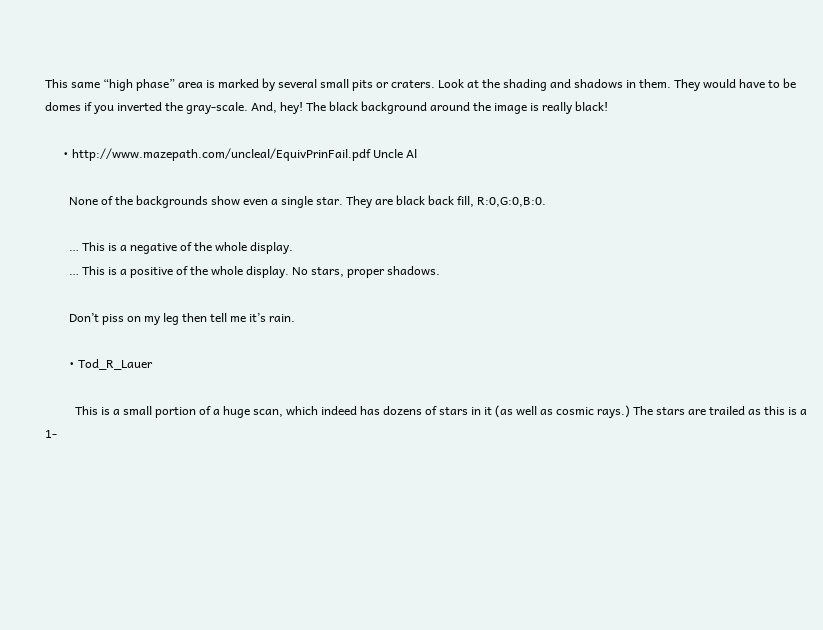This same “high phase” area is marked by several small pits or craters. Look at the shading and shadows in them. They would have to be domes if you inverted the gray-scale. And, hey! The black background around the image is really black!

      • http://www.mazepath.com/uncleal/EquivPrinFail.pdf Uncle Al

        None of the backgrounds show even a single star. They are black back fill, R:0,G:0,B:0.

        … This is a negative of the whole display.
        … This is a positive of the whole display. No stars, proper shadows.

        Don’t piss on my leg then tell me it’s rain.

        • Tod_R_Lauer

          This is a small portion of a huge scan, which indeed has dozens of stars in it (as well as cosmic rays.) The stars are trailed as this is a 1-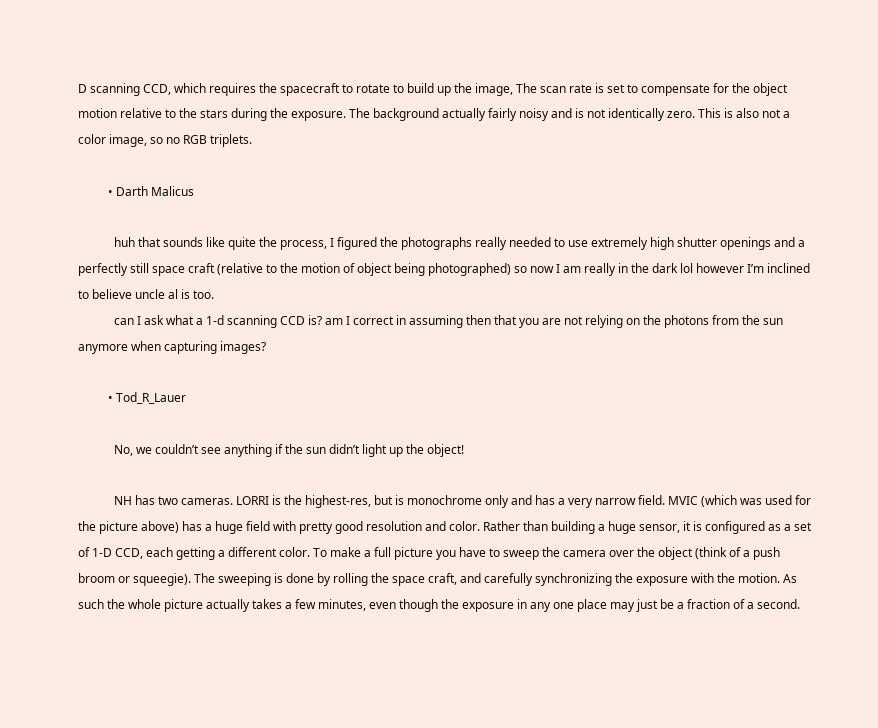D scanning CCD, which requires the spacecraft to rotate to build up the image, The scan rate is set to compensate for the object motion relative to the stars during the exposure. The background actually fairly noisy and is not identically zero. This is also not a color image, so no RGB triplets.

          • Darth Malicus

            huh that sounds like quite the process, I figured the photographs really needed to use extremely high shutter openings and a perfectly still space craft (relative to the motion of object being photographed) so now I am really in the dark lol however I’m inclined to believe uncle al is too.
            can I ask what a 1-d scanning CCD is? am I correct in assuming then that you are not relying on the photons from the sun anymore when capturing images?

          • Tod_R_Lauer

            No, we couldn’t see anything if the sun didn’t light up the object!

            NH has two cameras. LORRI is the highest-res, but is monochrome only and has a very narrow field. MVIC (which was used for the picture above) has a huge field with pretty good resolution and color. Rather than building a huge sensor, it is configured as a set of 1-D CCD, each getting a different color. To make a full picture you have to sweep the camera over the object (think of a push broom or squeegie). The sweeping is done by rolling the space craft, and carefully synchronizing the exposure with the motion. As such the whole picture actually takes a few minutes, even though the exposure in any one place may just be a fraction of a second.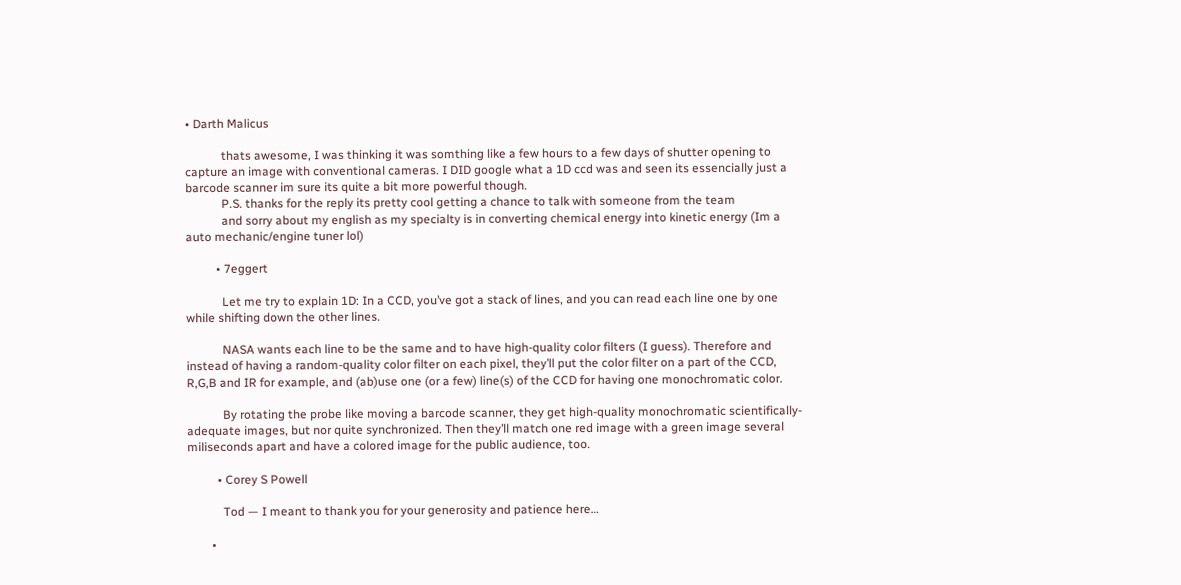• Darth Malicus

            thats awesome, I was thinking it was somthing like a few hours to a few days of shutter opening to capture an image with conventional cameras. I DID google what a 1D ccd was and seen its essencially just a barcode scanner im sure its quite a bit more powerful though.
            P.S. thanks for the reply its pretty cool getting a chance to talk with someone from the team
            and sorry about my english as my specialty is in converting chemical energy into kinetic energy (Im a auto mechanic/engine tuner lol)

          • 7eggert

            Let me try to explain 1D: In a CCD, you’ve got a stack of lines, and you can read each line one by one while shifting down the other lines.

            NASA wants each line to be the same and to have high-quality color filters (I guess). Therefore and instead of having a random-quality color filter on each pixel, they’ll put the color filter on a part of the CCD, R,G,B and IR for example, and (ab)use one (or a few) line(s) of the CCD for having one monochromatic color.

            By rotating the probe like moving a barcode scanner, they get high-quality monochromatic scientifically-adequate images, but nor quite synchronized. Then they’ll match one red image with a green image several miliseconds apart and have a colored image for the public audience, too.

          • Corey S Powell

            Tod — I meant to thank you for your generosity and patience here…

        •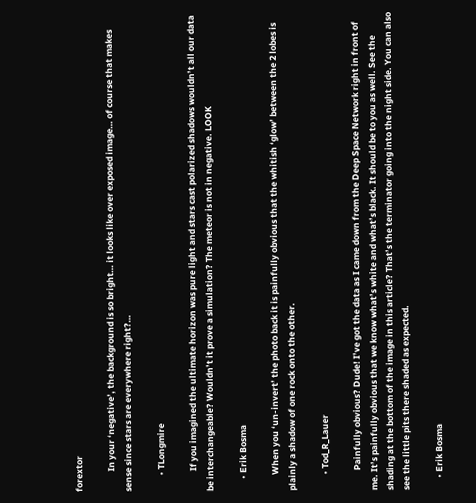forextor

          In your ‘negative’, the background is so bright… it looks like over exposed image… of course that makes sense since stars are everywhere right?…

        • TLongmire

          If you imagined the ultimate horizon was pure light and stars cast polarized shadows wouldn’t all our data be interchangeable? Wouldn’t it prove a simulation? The meteor is not in negative. LOOK

      • Erik Bosma

        When you ‘un-invert’ the photo back it is painfully obvious that the whitish ‘glow’ between the 2 lobes is plainly a shadow of one rock onto the other.

        • Tod_R_Lauer

          Painfully obvious? Dude! I’ve got the data as I came down from the Deep Space Network right in front of me. It’s painfully obvious that we know what’s white and what’s black. It should be to you as well. See the shading at the bottom of the image in this article? That’s the terminator going into the night side. You can also see the little pits there shaded as expected.

      • Erik Bosma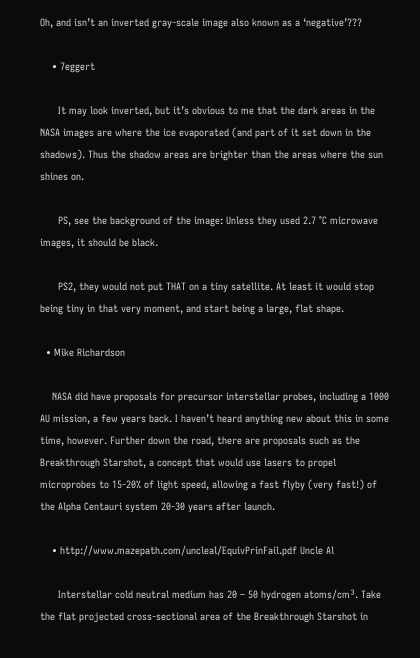Oh, and isn’t an inverted gray-scale image also known as a ‘negative’???

    • 7eggert

      It may look inverted, but it’s obvious to me that the dark areas in the NASA images are where the ice evaporated (and part of it set down in the shadows). Thus the shadow areas are brighter than the areas where the sun shines on.

      PS, see the background of the image: Unless they used 2.7 °C microwave images, it should be black.

      PS2, they would not put THAT on a tiny satellite. At least it would stop being tiny in that very moment, and start being a large, flat shape.

  • Mike Richardson

    NASA did have proposals for precursor interstellar probes, including a 1000 AU mission, a few years back. I haven’t heard anything new about this in some time, however. Further down the road, there are proposals such as the Breakthrough Starshot, a concept that would use lasers to propel microprobes to 15-20% of light speed, allowing a fast flyby (very fast!) of the Alpha Centauri system 20-30 years after launch.

    • http://www.mazepath.com/uncleal/EquivPrinFail.pdf Uncle Al

      Interstellar cold neutral medium has 20 – 50 hydrogen atoms/cm³. Take the flat projected cross-sectional area of the Breakthrough Starshot in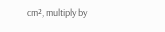cm², multiply by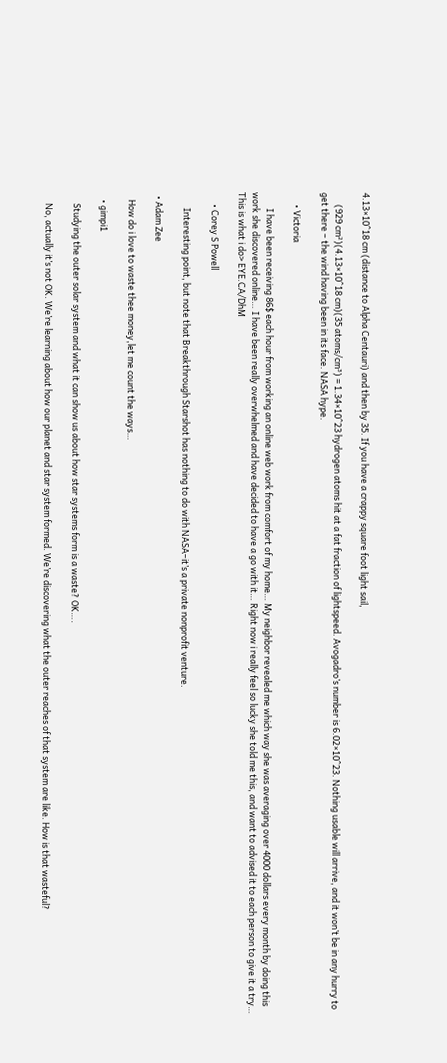4.13×10^18 cm (distance to Alpha Centauri) and then by 35. If you have a crappy square foot light sail,

      (929 cm²)(4.13×10^18 cm)(35 atoms/cm³) = 1.34×10^23 hydrogen atoms hit at a fat fraction of lightspeed. Avogadro’s number is 6.02×10^23. Nothing usable will arrive, and it won’t be in any hurry to get there – the wind having been in its face. NASA hype.

      • Victoria

        I have been receiving 86$ each hour from working an online web work from comfort of my home… My neighbor revealed me which way she was averaging over 4000 dollars every month by doing this work she discovered online… I have been really overwhelmed and have decided to have a go with it… Right now i really feel so lucky she told me this, and want to advised it to each person to give it a try… This is what i do> EYE.CA/DhM

      • Corey S Powell

        Interesting point, but note that Breakthrough Starshot has nothing to do with NASA–it’s a private nonprofit venture.

  • Adam Zee

    How do i love to waste thee money,let me count the ways…

    • gimpi1

      Studying the outer solar system and what it can show us about how star systems form is a waste? OK….

      No, actually it’s not OK. We’re learning about how our planet and star system formed. We’re discovering what the outer reaches of that system are like. How is that wasteful?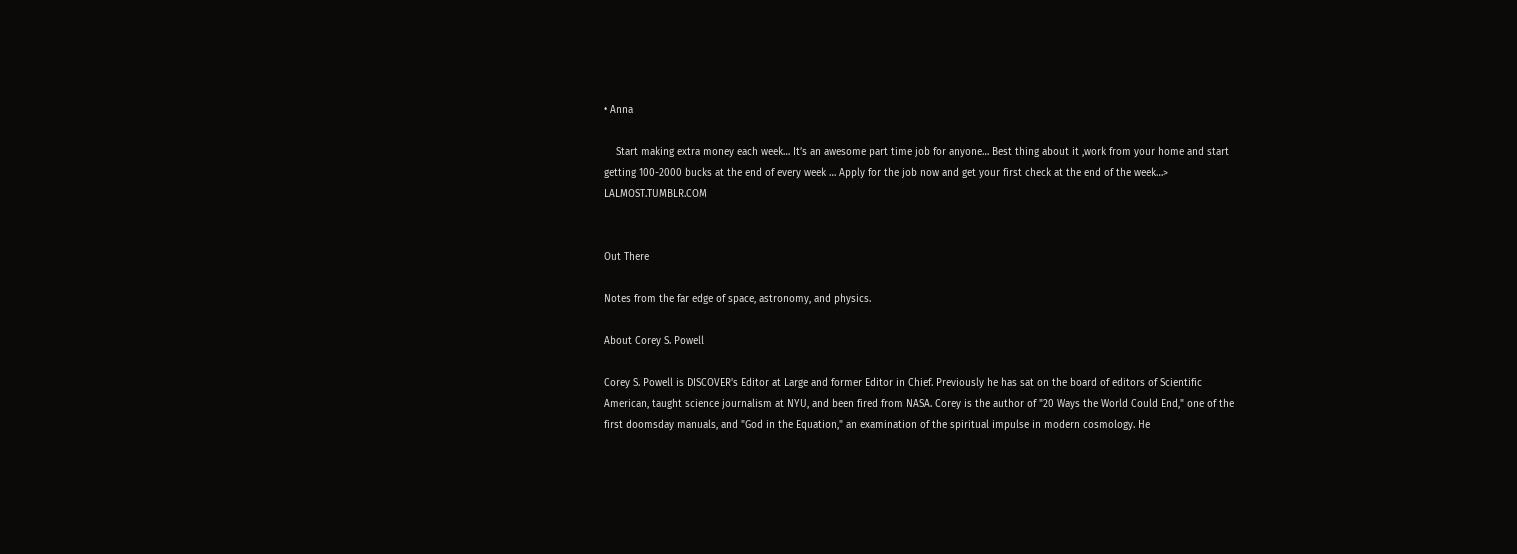• Anna

    Start making extra money each week… It’s an awesome part time job for anyone… Best thing about it ,work from your home and start getting 100-2000 bucks at the end of every week … Apply for the job now and get your first check at the end of the week…> LALMOST.TUMBLR.COM


Out There

Notes from the far edge of space, astronomy, and physics.

About Corey S. Powell

Corey S. Powell is DISCOVER's Editor at Large and former Editor in Chief. Previously he has sat on the board of editors of Scientific American, taught science journalism at NYU, and been fired from NASA. Corey is the author of "20 Ways the World Could End," one of the first doomsday manuals, and "God in the Equation," an examination of the spiritual impulse in modern cosmology. He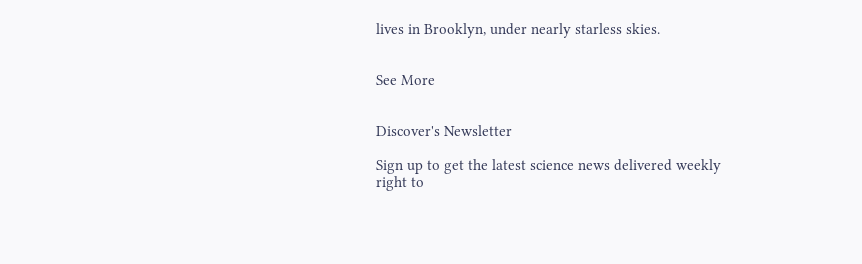lives in Brooklyn, under nearly starless skies.


See More


Discover's Newsletter

Sign up to get the latest science news delivered weekly right to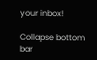your inbox!

Collapse bottom bar